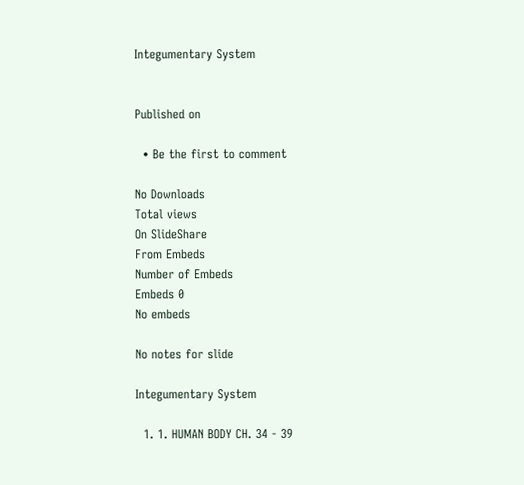Integumentary System


Published on

  • Be the first to comment

No Downloads
Total views
On SlideShare
From Embeds
Number of Embeds
Embeds 0
No embeds

No notes for slide

Integumentary System

  1. 1. HUMAN BODY CH. 34 - 39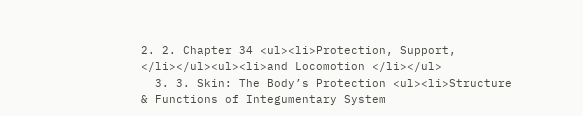2. 2. Chapter 34 <ul><li>Protection, Support, </li></ul><ul><li>and Locomotion </li></ul>
  3. 3. Skin: The Body’s Protection <ul><li>Structure & Functions of Integumentary System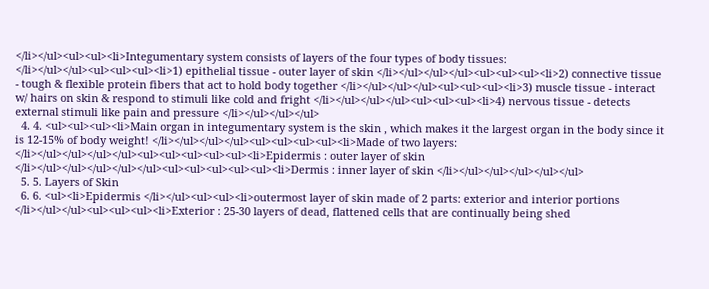</li></ul><ul><ul><li>Integumentary system consists of layers of the four types of body tissues: </li></ul></ul><ul><ul><ul><li>1) epithelial tissue - outer layer of skin </li></ul></ul></ul><ul><ul><ul><li>2) connective tissue - tough & flexible protein fibers that act to hold body together </li></ul></ul></ul><ul><ul><ul><li>3) muscle tissue - interact w/ hairs on skin & respond to stimuli like cold and fright </li></ul></ul></ul><ul><ul><ul><li>4) nervous tissue - detects external stimuli like pain and pressure </li></ul></ul></ul>
  4. 4. <ul><ul><ul><li>Main organ in integumentary system is the skin , which makes it the largest organ in the body since it is 12-15% of body weight! </li></ul></ul></ul><ul><ul><ul><ul><li>Made of two layers: </li></ul></ul></ul></ul><ul><ul><ul><ul><ul><li>Epidermis : outer layer of skin </li></ul></ul></ul></ul></ul><ul><ul><ul><ul><ul><li>Dermis : inner layer of skin </li></ul></ul></ul></ul></ul>
  5. 5. Layers of Skin
  6. 6. <ul><li>Epidermis </li></ul><ul><ul><li>outermost layer of skin made of 2 parts: exterior and interior portions </li></ul></ul><ul><ul><ul><li>Exterior : 25-30 layers of dead, flattened cells that are continually being shed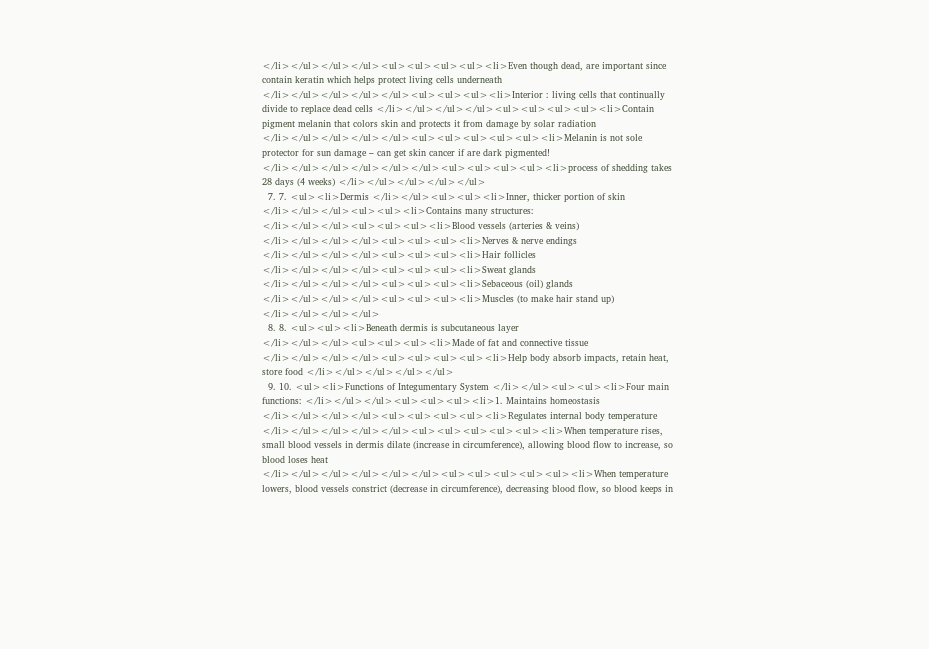</li></ul></ul></ul><ul><ul><ul><ul><li>Even though dead, are important since contain keratin which helps protect living cells underneath </li></ul></ul></ul></ul><ul><ul><ul><li>Interior : living cells that continually divide to replace dead cells </li></ul></ul></ul><ul><ul><ul><ul><li>Contain pigment melanin that colors skin and protects it from damage by solar radiation </li></ul></ul></ul></ul><ul><ul><ul><ul><ul><li>Melanin is not sole protector for sun damage – can get skin cancer if are dark pigmented! </li></ul></ul></ul></ul></ul><ul><ul><ul><ul><li>process of shedding takes 28 days (4 weeks) </li></ul></ul></ul></ul>
  7. 7. <ul><li>Dermis </li></ul><ul><ul><li>Inner, thicker portion of skin </li></ul></ul><ul><ul><li>Contains many structures: </li></ul></ul><ul><ul><ul><li>Blood vessels (arteries & veins) </li></ul></ul></ul><ul><ul><ul><li>Nerves & nerve endings </li></ul></ul></ul><ul><ul><ul><li>Hair follicles </li></ul></ul></ul><ul><ul><ul><li>Sweat glands </li></ul></ul></ul><ul><ul><ul><li>Sebaceous (oil) glands </li></ul></ul></ul><ul><ul><ul><li>Muscles (to make hair stand up) </li></ul></ul></ul>
  8. 8. <ul><ul><li>Beneath dermis is subcutaneous layer </li></ul></ul><ul><ul><ul><li>Made of fat and connective tissue </li></ul></ul></ul><ul><ul><ul><ul><li>Help body absorb impacts, retain heat, store food </li></ul></ul></ul></ul>
  9. 10. <ul><li>Functions of Integumentary System </li></ul><ul><ul><li>Four main functions: </li></ul></ul><ul><ul><ul><li>1. Maintains homeostasis </li></ul></ul></ul><ul><ul><ul><ul><li>Regulates internal body temperature </li></ul></ul></ul></ul><ul><ul><ul><ul><ul><li>When temperature rises, small blood vessels in dermis dilate (increase in circumference), allowing blood flow to increase, so blood loses heat </li></ul></ul></ul></ul></ul><ul><ul><ul><ul><ul><li>When temperature lowers, blood vessels constrict (decrease in circumference), decreasing blood flow, so blood keeps in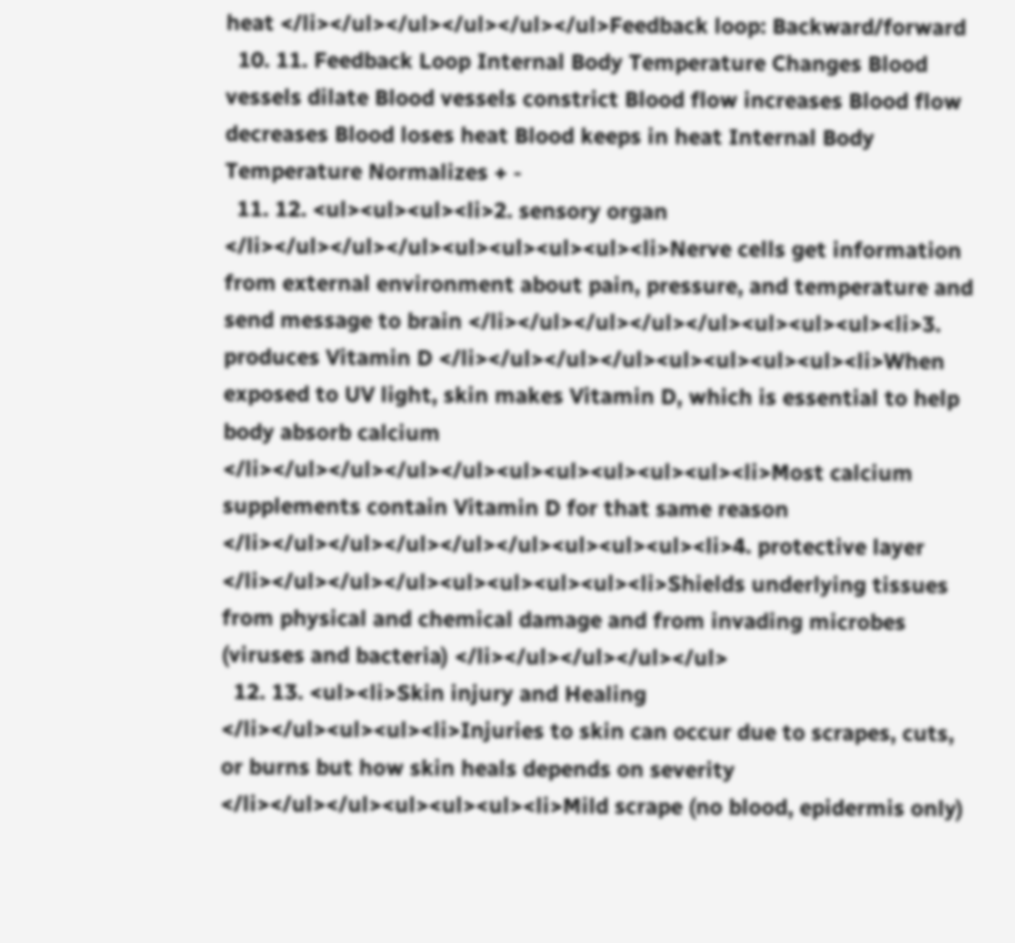heat </li></ul></ul></ul></ul></ul>Feedback loop: Backward/forward
  10. 11. Feedback Loop Internal Body Temperature Changes Blood vessels dilate Blood vessels constrict Blood flow increases Blood flow decreases Blood loses heat Blood keeps in heat Internal Body Temperature Normalizes + -
  11. 12. <ul><ul><ul><li>2. sensory organ </li></ul></ul></ul><ul><ul><ul><ul><li>Nerve cells get information from external environment about pain, pressure, and temperature and send message to brain </li></ul></ul></ul></ul><ul><ul><ul><li>3. produces Vitamin D </li></ul></ul></ul><ul><ul><ul><ul><li>When exposed to UV light, skin makes Vitamin D, which is essential to help body absorb calcium </li></ul></ul></ul></ul><ul><ul><ul><ul><ul><li>Most calcium supplements contain Vitamin D for that same reason </li></ul></ul></ul></ul></ul><ul><ul><ul><li>4. protective layer </li></ul></ul></ul><ul><ul><ul><ul><li>Shields underlying tissues from physical and chemical damage and from invading microbes (viruses and bacteria) </li></ul></ul></ul></ul>
  12. 13. <ul><li>Skin injury and Healing </li></ul><ul><ul><li>Injuries to skin can occur due to scrapes, cuts, or burns but how skin heals depends on severity </li></ul></ul><ul><ul><ul><li>Mild scrape (no blood, epidermis only)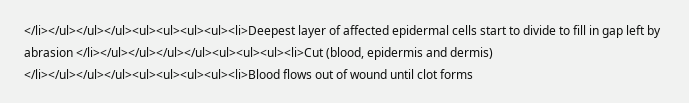</li></ul></ul></ul><ul><ul><ul><ul><li>Deepest layer of affected epidermal cells start to divide to fill in gap left by abrasion </li></ul></ul></ul></ul><ul><ul><ul><li>Cut (blood, epidermis and dermis) </li></ul></ul></ul><ul><ul><ul><ul><li>Blood flows out of wound until clot forms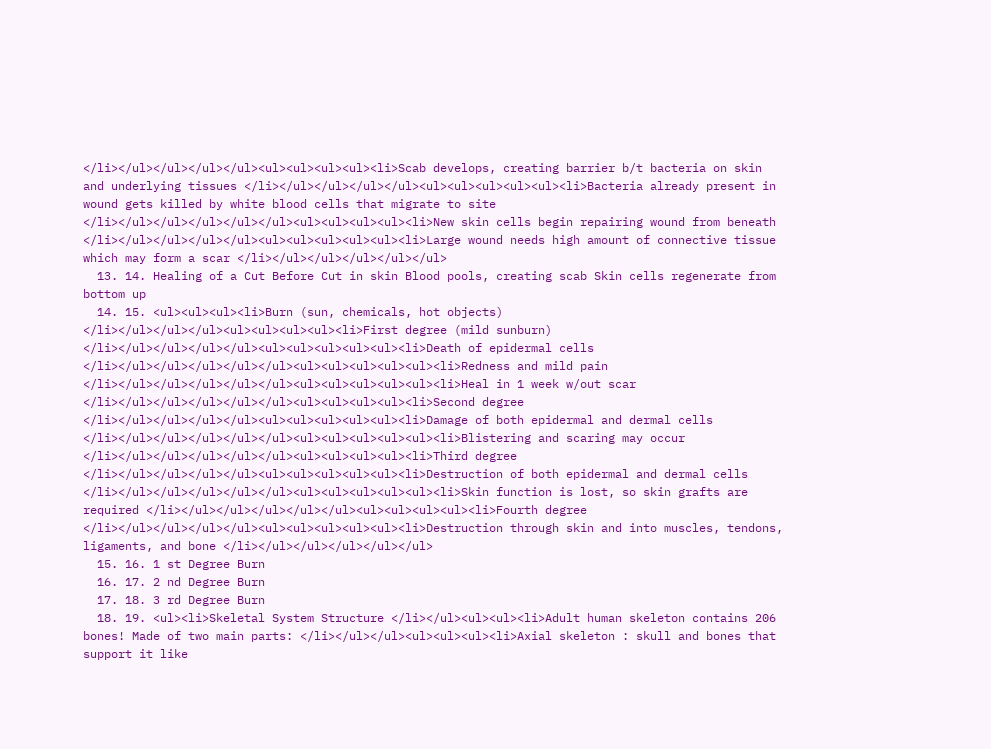</li></ul></ul></ul></ul><ul><ul><ul><ul><li>Scab develops, creating barrier b/t bacteria on skin and underlying tissues </li></ul></ul></ul></ul><ul><ul><ul><ul><ul><li>Bacteria already present in wound gets killed by white blood cells that migrate to site </li></ul></ul></ul></ul></ul><ul><ul><ul><ul><li>New skin cells begin repairing wound from beneath </li></ul></ul></ul></ul><ul><ul><ul><ul><ul><li>Large wound needs high amount of connective tissue which may form a scar </li></ul></ul></ul></ul></ul>
  13. 14. Healing of a Cut Before Cut in skin Blood pools, creating scab Skin cells regenerate from bottom up
  14. 15. <ul><ul><ul><li>Burn (sun, chemicals, hot objects) </li></ul></ul></ul><ul><ul><ul><ul><li>First degree (mild sunburn) </li></ul></ul></ul></ul><ul><ul><ul><ul><ul><li>Death of epidermal cells </li></ul></ul></ul></ul></ul><ul><ul><ul><ul><ul><li>Redness and mild pain </li></ul></ul></ul></ul></ul><ul><ul><ul><ul><ul><li>Heal in 1 week w/out scar </li></ul></ul></ul></ul></ul><ul><ul><ul><ul><li>Second degree </li></ul></ul></ul></ul><ul><ul><ul><ul><ul><li>Damage of both epidermal and dermal cells </li></ul></ul></ul></ul></ul><ul><ul><ul><ul><ul><li>Blistering and scaring may occur </li></ul></ul></ul></ul></ul><ul><ul><ul><ul><li>Third degree </li></ul></ul></ul></ul><ul><ul><ul><ul><ul><li>Destruction of both epidermal and dermal cells </li></ul></ul></ul></ul></ul><ul><ul><ul><ul><ul><li>Skin function is lost, so skin grafts are required </li></ul></ul></ul></ul></ul><ul><ul><ul><ul><li>Fourth degree </li></ul></ul></ul></ul><ul><ul><ul><ul><ul><li>Destruction through skin and into muscles, tendons, ligaments, and bone </li></ul></ul></ul></ul></ul>
  15. 16. 1 st Degree Burn
  16. 17. 2 nd Degree Burn
  17. 18. 3 rd Degree Burn
  18. 19. <ul><li>Skeletal System Structure </li></ul><ul><ul><li>Adult human skeleton contains 206 bones! Made of two main parts: </li></ul></ul><ul><ul><ul><li>Axial skeleton : skull and bones that support it like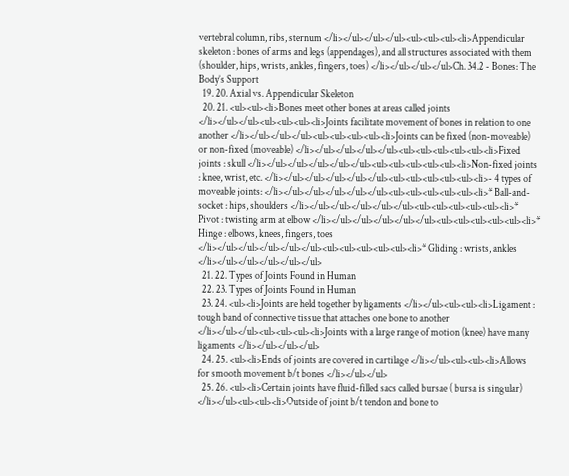vertebral column, ribs, sternum </li></ul></ul></ul><ul><ul><ul><li>Appendicular skeleton : bones of arms and legs (appendages), and all structures associated with them (shoulder, hips, wrists, ankles, fingers, toes) </li></ul></ul></ul>Ch. 34.2 - Bones: The Body’s Support
  19. 20. Axial vs. Appendicular Skeleton
  20. 21. <ul><ul><li>Bones meet other bones at areas called joints </li></ul></ul><ul><ul><ul><li>Joints facilitate movement of bones in relation to one another </li></ul></ul></ul><ul><ul><ul><ul><li>Joints can be fixed (non-moveable) or non-fixed (moveable) </li></ul></ul></ul></ul><ul><ul><ul><ul><ul><li>Fixed joints : skull </li></ul></ul></ul></ul></ul><ul><ul><ul><ul><ul><li>Non-fixed joints : knee, wrist, etc. </li></ul></ul></ul></ul></ul><ul><ul><ul><ul><ul><li>- 4 types of moveable joints: </li></ul></ul></ul></ul></ul><ul><ul><ul><ul><ul><li>* Ball-and-socket : hips, shoulders </li></ul></ul></ul></ul></ul><ul><ul><ul><ul><ul><li>* Pivot : twisting arm at elbow </li></ul></ul></ul></ul></ul><ul><ul><ul><ul><ul><li>* Hinge : elbows, knees, fingers, toes </li></ul></ul></ul></ul></ul><ul><ul><ul><ul><ul><li>* Gliding : wrists, ankles </li></ul></ul></ul></ul></ul>
  21. 22. Types of Joints Found in Human
  22. 23. Types of Joints Found in Human
  23. 24. <ul><li>Joints are held together by ligaments </li></ul><ul><ul><li>Ligament : tough band of connective tissue that attaches one bone to another </li></ul></ul><ul><ul><ul><li>Joints with a large range of motion (knee) have many ligaments </li></ul></ul></ul>
  24. 25. <ul><li>Ends of joints are covered in cartilage </li></ul><ul><ul><li>Allows for smooth movement b/t bones </li></ul></ul>
  25. 26. <ul><li>Certain joints have fluid-filled sacs called bursae ( bursa is singular) </li></ul><ul><ul><li>Outside of joint b/t tendon and bone to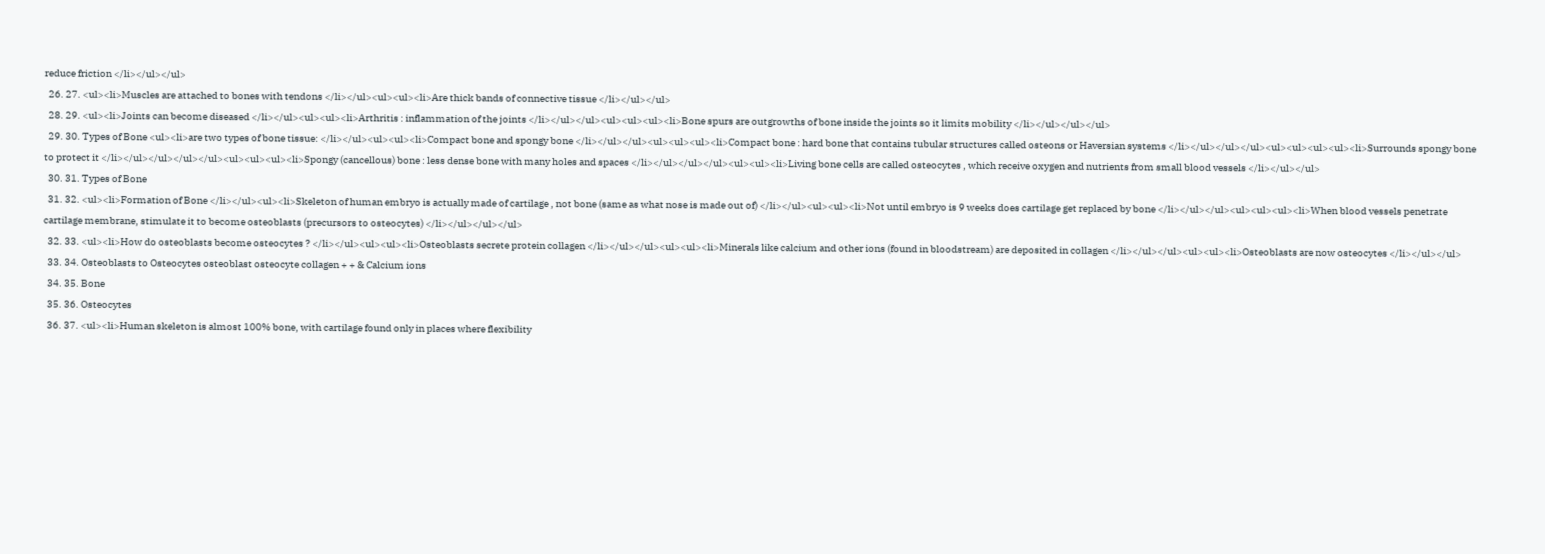reduce friction </li></ul></ul>
  26. 27. <ul><li>Muscles are attached to bones with tendons </li></ul><ul><ul><li>Are thick bands of connective tissue </li></ul></ul>
  28. 29. <ul><li>Joints can become diseased </li></ul><ul><ul><li>Arthritis : inflammation of the joints </li></ul></ul><ul><ul><ul><li>Bone spurs are outgrowths of bone inside the joints so it limits mobility </li></ul></ul></ul>
  29. 30. Types of Bone <ul><li>are two types of bone tissue: </li></ul><ul><ul><li>Compact bone and spongy bone </li></ul></ul><ul><ul><ul><li>Compact bone : hard bone that contains tubular structures called osteons or Haversian systems </li></ul></ul></ul><ul><ul><ul><ul><li>Surrounds spongy bone to protect it </li></ul></ul></ul></ul><ul><ul><ul><li>Spongy (cancellous) bone : less dense bone with many holes and spaces </li></ul></ul></ul><ul><ul><li>Living bone cells are called osteocytes , which receive oxygen and nutrients from small blood vessels </li></ul></ul>
  30. 31. Types of Bone
  31. 32. <ul><li>Formation of Bone </li></ul><ul><li>Skeleton of human embryo is actually made of cartilage , not bone (same as what nose is made out of) </li></ul><ul><ul><li>Not until embryo is 9 weeks does cartilage get replaced by bone </li></ul></ul><ul><ul><ul><li>When blood vessels penetrate cartilage membrane, stimulate it to become osteoblasts (precursors to osteocytes) </li></ul></ul></ul>
  32. 33. <ul><li>How do osteoblasts become osteocytes ? </li></ul><ul><ul><li>Osteoblasts secrete protein collagen </li></ul></ul><ul><ul><li>Minerals like calcium and other ions (found in bloodstream) are deposited in collagen </li></ul></ul><ul><ul><li>Osteoblasts are now osteocytes </li></ul></ul>
  33. 34. Osteoblasts to Osteocytes osteoblast osteocyte collagen + + & Calcium ions
  34. 35. Bone
  35. 36. Osteocytes
  36. 37. <ul><li>Human skeleton is almost 100% bone, with cartilage found only in places where flexibility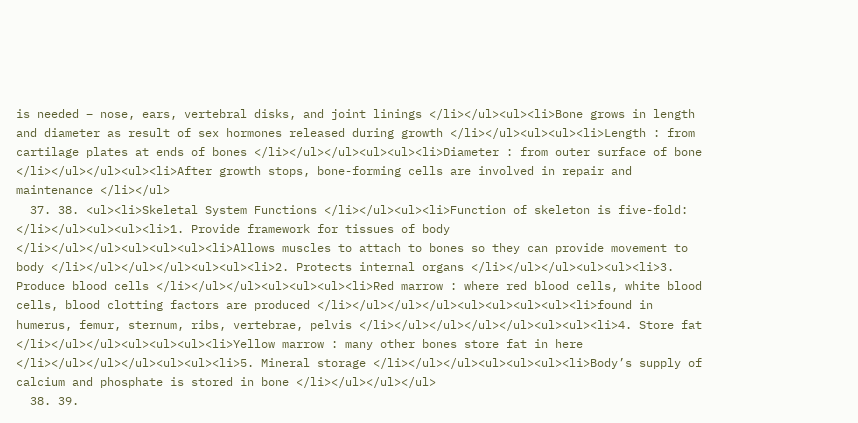is needed – nose, ears, vertebral disks, and joint linings </li></ul><ul><li>Bone grows in length and diameter as result of sex hormones released during growth </li></ul><ul><ul><li>Length : from cartilage plates at ends of bones </li></ul></ul><ul><ul><li>Diameter : from outer surface of bone </li></ul></ul><ul><li>After growth stops, bone-forming cells are involved in repair and maintenance </li></ul>
  37. 38. <ul><li>Skeletal System Functions </li></ul><ul><li>Function of skeleton is five-fold: </li></ul><ul><ul><li>1. Provide framework for tissues of body </li></ul></ul><ul><ul><ul><li>Allows muscles to attach to bones so they can provide movement to body </li></ul></ul></ul><ul><ul><li>2. Protects internal organs </li></ul></ul><ul><ul><li>3. Produce blood cells </li></ul></ul><ul><ul><ul><li>Red marrow : where red blood cells, white blood cells, blood clotting factors are produced </li></ul></ul></ul><ul><ul><ul><ul><li>found in humerus, femur, sternum, ribs, vertebrae, pelvis </li></ul></ul></ul></ul><ul><ul><li>4. Store fat </li></ul></ul><ul><ul><ul><li>Yellow marrow : many other bones store fat in here </li></ul></ul></ul><ul><ul><li>5. Mineral storage </li></ul></ul><ul><ul><ul><li>Body’s supply of calcium and phosphate is stored in bone </li></ul></ul></ul>
  38. 39.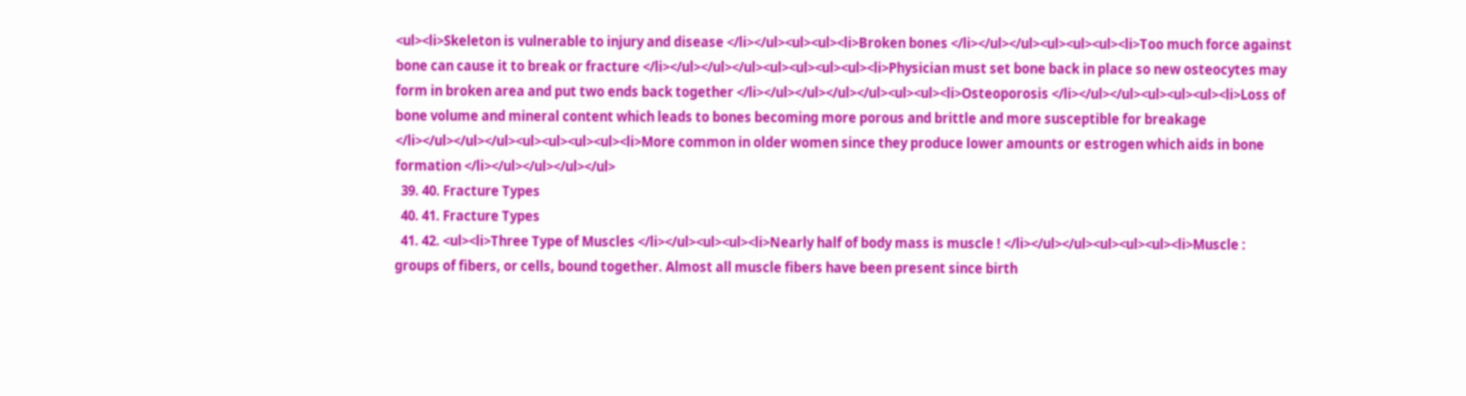<ul><li>Skeleton is vulnerable to injury and disease </li></ul><ul><ul><li>Broken bones </li></ul></ul><ul><ul><ul><li>Too much force against bone can cause it to break or fracture </li></ul></ul></ul><ul><ul><ul><ul><li>Physician must set bone back in place so new osteocytes may form in broken area and put two ends back together </li></ul></ul></ul></ul><ul><ul><li>Osteoporosis </li></ul></ul><ul><ul><ul><li>Loss of bone volume and mineral content which leads to bones becoming more porous and brittle and more susceptible for breakage </li></ul></ul></ul><ul><ul><ul><ul><li>More common in older women since they produce lower amounts or estrogen which aids in bone formation </li></ul></ul></ul></ul>
  39. 40. Fracture Types
  40. 41. Fracture Types
  41. 42. <ul><li>Three Type of Muscles </li></ul><ul><ul><li>Nearly half of body mass is muscle ! </li></ul></ul><ul><ul><ul><li>Muscle : groups of fibers, or cells, bound together. Almost all muscle fibers have been present since birth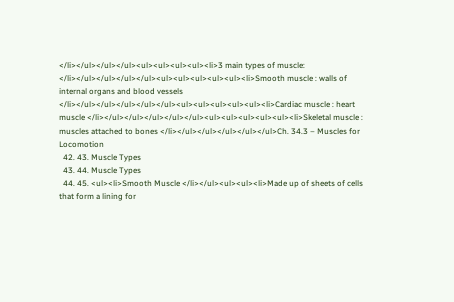</li></ul></ul></ul><ul><ul><ul><ul><li>3 main types of muscle: </li></ul></ul></ul></ul><ul><ul><ul><ul><ul><li>Smooth muscle : walls of internal organs and blood vessels </li></ul></ul></ul></ul></ul><ul><ul><ul><ul><ul><li>Cardiac muscle : heart muscle </li></ul></ul></ul></ul></ul><ul><ul><ul><ul><ul><li>Skeletal muscle : muscles attached to bones </li></ul></ul></ul></ul></ul>Ch. 34.3 – Muscles for Locomotion
  42. 43. Muscle Types
  43. 44. Muscle Types
  44. 45. <ul><li>Smooth Muscle </li></ul><ul><ul><li>Made up of sheets of cells that form a lining for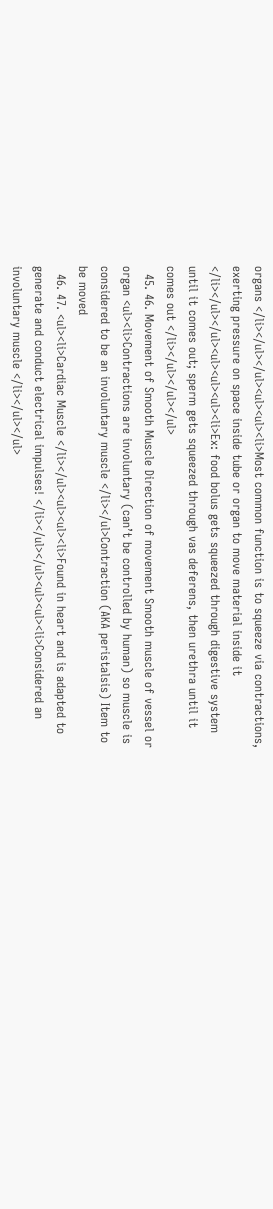organs </li></ul></ul><ul><ul><li>Most common function is to squeeze via contractions, exerting pressure on space inside tube or organ to move material inside it </li></ul></ul><ul><ul><ul><li>Ex: food bolus gets squeezed through digestive system until it comes out; sperm gets squeezed through vas deferens, then urethra until it comes out </li></ul></ul></ul>
  45. 46. Movement of Smooth Muscle Direction of movement Smooth muscle of vessel or organ <ul><li>Contractions are involuntary (can’t be controlled by human) so muscle is considered to be an involuntary muscle </li></ul>Contraction (AKA peristalsis) Item to be moved
  46. 47. <ul><li>Cardiac Muscle </li></ul><ul><ul><li>Found in heart and is adapted to generate and conduct electrical impulses! </li></ul></ul><ul><ul><li>Considered an involuntary muscle </li></ul></ul>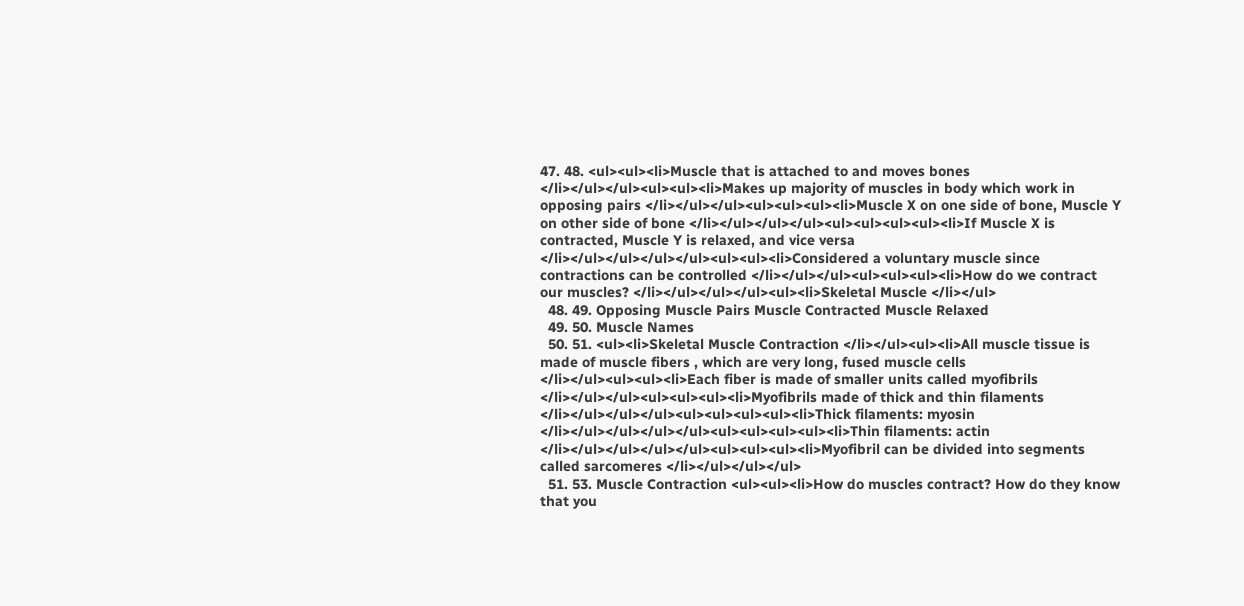47. 48. <ul><ul><li>Muscle that is attached to and moves bones </li></ul></ul><ul><ul><li>Makes up majority of muscles in body which work in opposing pairs </li></ul></ul><ul><ul><ul><li>Muscle X on one side of bone, Muscle Y on other side of bone </li></ul></ul></ul><ul><ul><ul><ul><li>If Muscle X is contracted, Muscle Y is relaxed, and vice versa </li></ul></ul></ul></ul><ul><ul><li>Considered a voluntary muscle since contractions can be controlled </li></ul></ul><ul><ul><ul><li>How do we contract our muscles? </li></ul></ul></ul><ul><li>Skeletal Muscle </li></ul>
  48. 49. Opposing Muscle Pairs Muscle Contracted Muscle Relaxed
  49. 50. Muscle Names
  50. 51. <ul><li>Skeletal Muscle Contraction </li></ul><ul><li>All muscle tissue is made of muscle fibers , which are very long, fused muscle cells </li></ul><ul><ul><li>Each fiber is made of smaller units called myofibrils </li></ul></ul><ul><ul><ul><li>Myofibrils made of thick and thin filaments </li></ul></ul></ul><ul><ul><ul><ul><li>Thick filaments: myosin </li></ul></ul></ul></ul><ul><ul><ul><ul><li>Thin filaments: actin </li></ul></ul></ul></ul><ul><ul><ul><li>Myofibril can be divided into segments called sarcomeres </li></ul></ul></ul>
  51. 53. Muscle Contraction <ul><ul><li>How do muscles contract? How do they know that you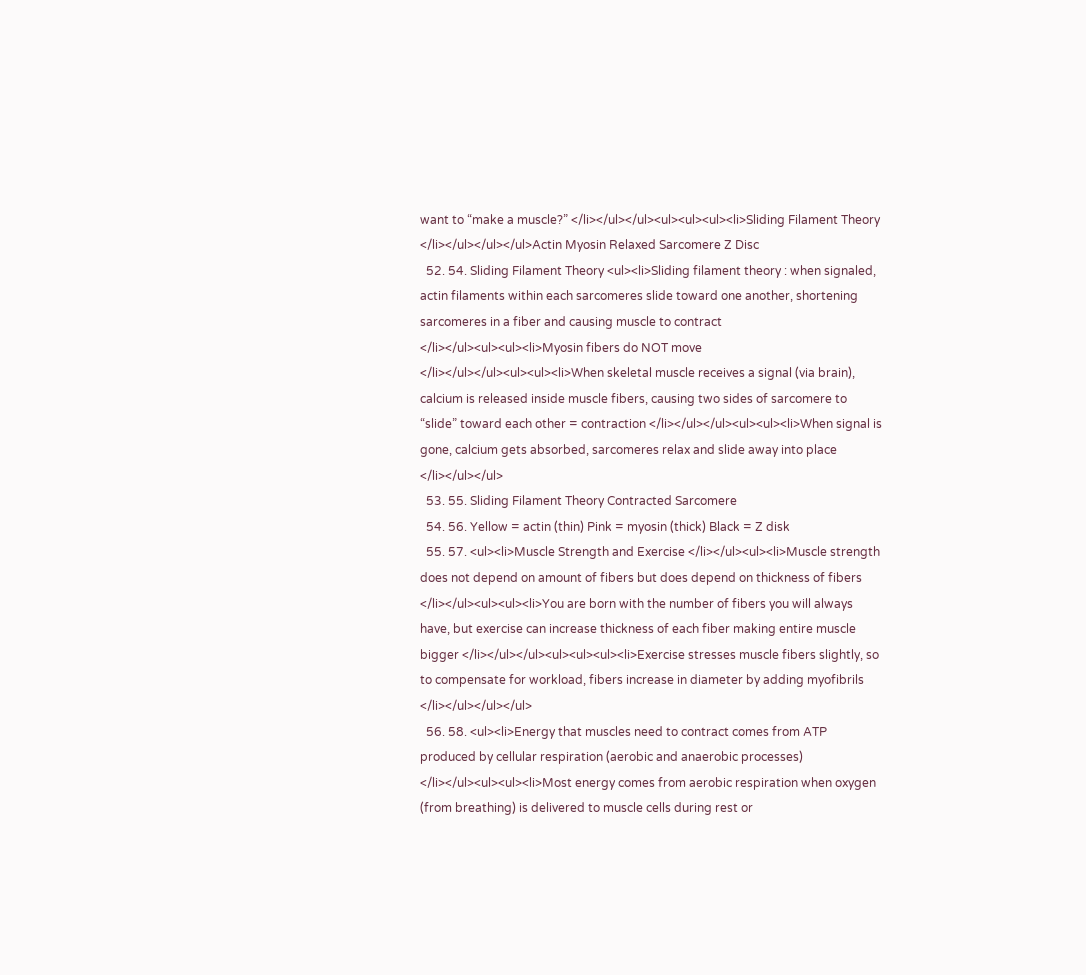want to “make a muscle?” </li></ul></ul><ul><ul><ul><li>Sliding Filament Theory </li></ul></ul></ul>Actin Myosin Relaxed Sarcomere Z Disc
  52. 54. Sliding Filament Theory <ul><li>Sliding filament theory : when signaled, actin filaments within each sarcomeres slide toward one another, shortening sarcomeres in a fiber and causing muscle to contract </li></ul><ul><ul><li>Myosin fibers do NOT move </li></ul></ul><ul><ul><li>When skeletal muscle receives a signal (via brain), calcium is released inside muscle fibers, causing two sides of sarcomere to “slide” toward each other = contraction </li></ul></ul><ul><ul><li>When signal is gone, calcium gets absorbed, sarcomeres relax and slide away into place </li></ul></ul>
  53. 55. Sliding Filament Theory Contracted Sarcomere
  54. 56. Yellow = actin (thin) Pink = myosin (thick) Black = Z disk
  55. 57. <ul><li>Muscle Strength and Exercise </li></ul><ul><li>Muscle strength does not depend on amount of fibers but does depend on thickness of fibers </li></ul><ul><ul><li>You are born with the number of fibers you will always have, but exercise can increase thickness of each fiber making entire muscle bigger </li></ul></ul><ul><ul><ul><li>Exercise stresses muscle fibers slightly, so to compensate for workload, fibers increase in diameter by adding myofibrils </li></ul></ul></ul>
  56. 58. <ul><li>Energy that muscles need to contract comes from ATP produced by cellular respiration (aerobic and anaerobic processes) </li></ul><ul><ul><li>Most energy comes from aerobic respiration when oxygen (from breathing) is delivered to muscle cells during rest or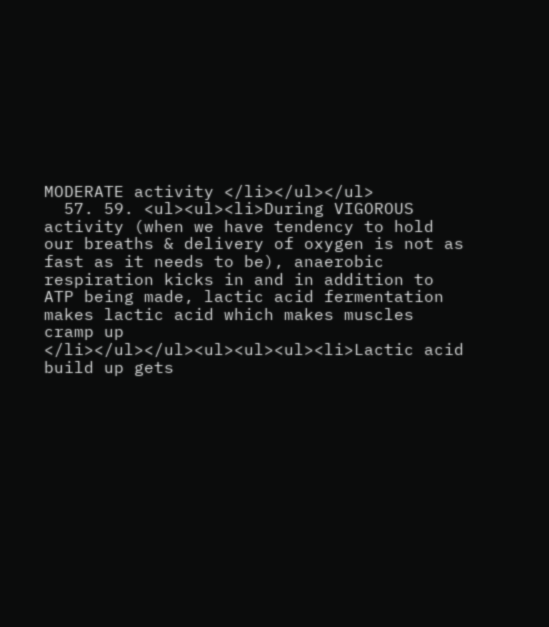MODERATE activity </li></ul></ul>
  57. 59. <ul><ul><li>During VIGOROUS activity (when we have tendency to hold our breaths & delivery of oxygen is not as fast as it needs to be), anaerobic respiration kicks in and in addition to ATP being made, lactic acid fermentation makes lactic acid which makes muscles cramp up </li></ul></ul><ul><ul><ul><li>Lactic acid build up gets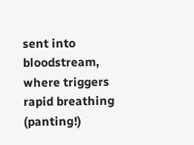sent into bloodstream, where triggers rapid breathing (panting!)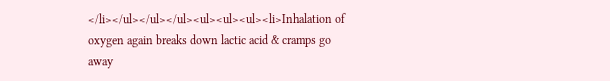</li></ul></ul></ul><ul><ul><ul><li>Inhalation of oxygen again breaks down lactic acid & cramps go away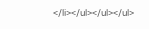</li></ul></ul></ul>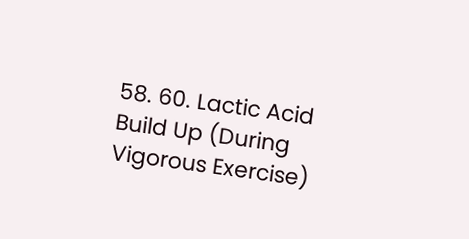58. 60. Lactic Acid Build Up (During Vigorous Exercise)